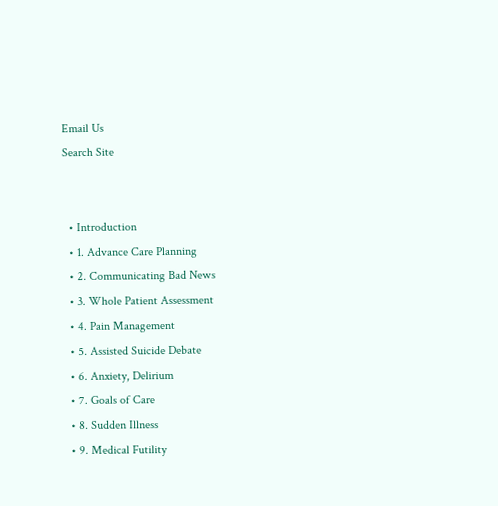Email Us
Search Site


  • Introduction
  • 1. Advance Care Planning
  • 2. Communicating Bad News
  • 3. Whole Patient Assessment
  • 4. Pain Management
  • 5. Assisted Suicide Debate
  • 6. Anxiety, Delirium
  • 7. Goals of Care
  • 8. Sudden Illness
  • 9. Medical Futility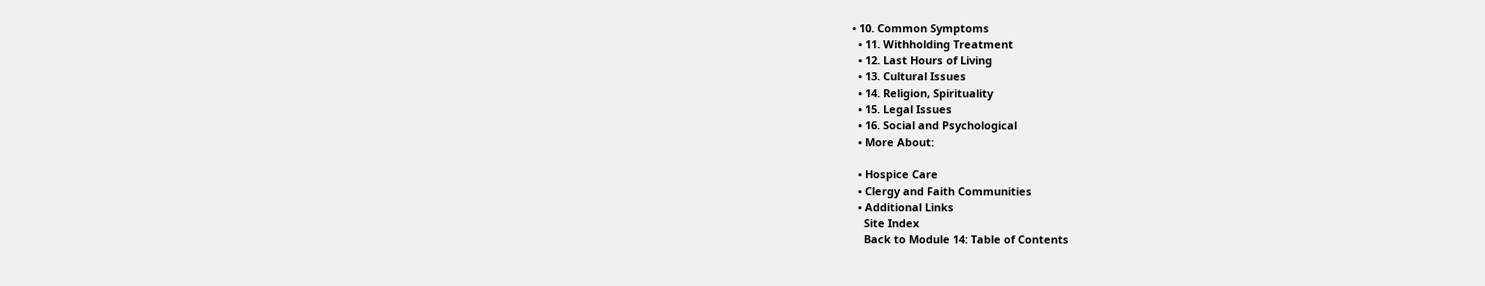• 10. Common Symptoms
  • 11. Withholding Treatment
  • 12. Last Hours of Living
  • 13. Cultural Issues
  • 14. Religion, Spirituality
  • 15. Legal Issues
  • 16. Social and Psychological
  • More About:

  • Hospice Care
  • Clergy and Faith Communities
  • Additional Links
    Site Index
    Back to Module 14: Table of Contents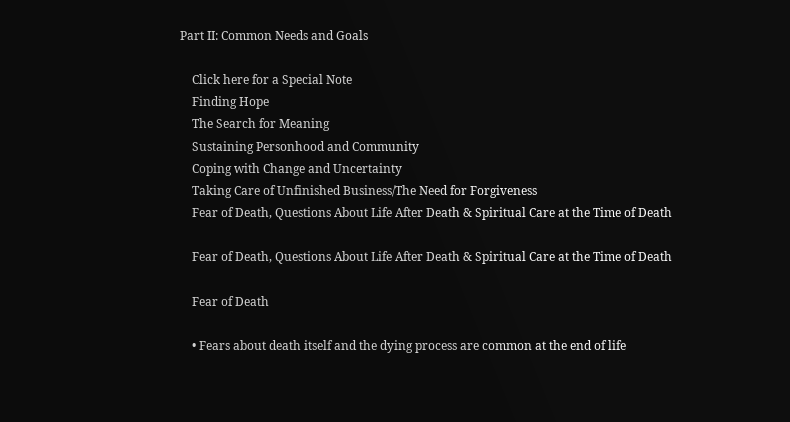Part II: Common Needs and Goals

    Click here for a Special Note
    Finding Hope
    The Search for Meaning
    Sustaining Personhood and Community
    Coping with Change and Uncertainty
    Taking Care of Unfinished Business/The Need for Forgiveness
    Fear of Death, Questions About Life After Death & Spiritual Care at the Time of Death

    Fear of Death, Questions About Life After Death & Spiritual Care at the Time of Death

    Fear of Death

    • Fears about death itself and the dying process are common at the end of life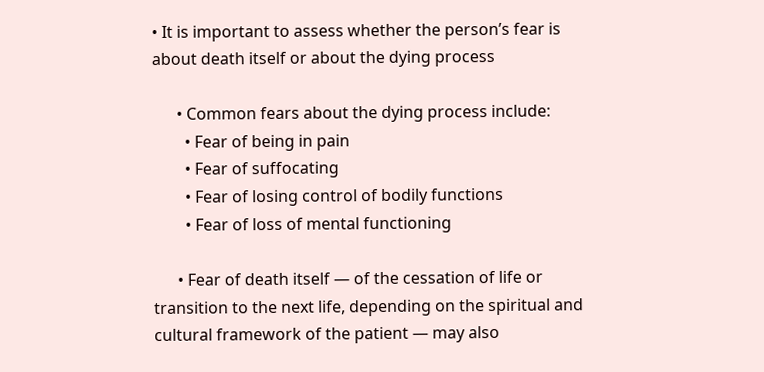• It is important to assess whether the person’s fear is about death itself or about the dying process

      • Common fears about the dying process include:
        • Fear of being in pain
        • Fear of suffocating
        • Fear of losing control of bodily functions
        • Fear of loss of mental functioning

      • Fear of death itself — of the cessation of life or transition to the next life, depending on the spiritual and cultural framework of the patient — may also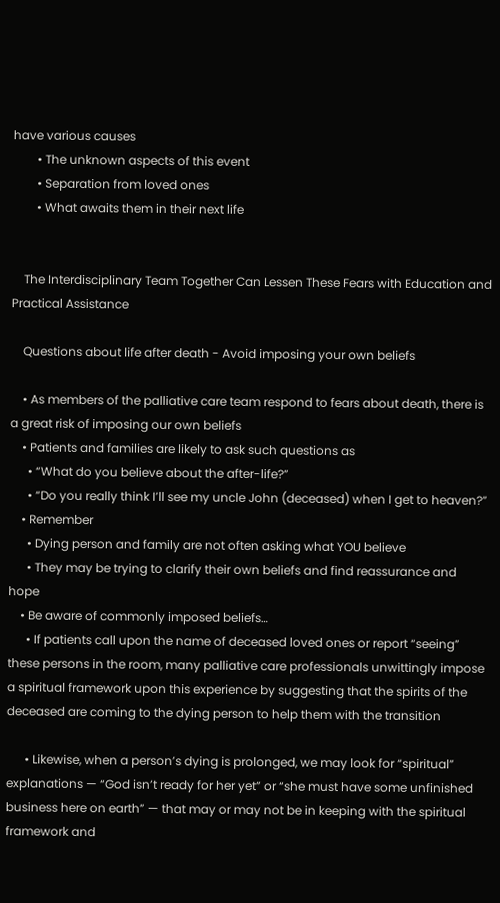have various causes
        • The unknown aspects of this event
        • Separation from loved ones
        • What awaits them in their next life


    The Interdisciplinary Team Together Can Lessen These Fears with Education and Practical Assistance

    Questions about life after death - Avoid imposing your own beliefs

    • As members of the palliative care team respond to fears about death, there is a great risk of imposing our own beliefs
    • Patients and families are likely to ask such questions as
      • “What do you believe about the after-life?”
      • “Do you really think I’ll see my uncle John (deceased) when I get to heaven?”
    • Remember
      • Dying person and family are not often asking what YOU believe
      • They may be trying to clarify their own beliefs and find reassurance and hope
    • Be aware of commonly imposed beliefs…
      • If patients call upon the name of deceased loved ones or report “seeing” these persons in the room, many palliative care professionals unwittingly impose a spiritual framework upon this experience by suggesting that the spirits of the deceased are coming to the dying person to help them with the transition

      • Likewise, when a person’s dying is prolonged, we may look for “spiritual” explanations — “God isn’t ready for her yet” or “she must have some unfinished business here on earth” — that may or may not be in keeping with the spiritual framework and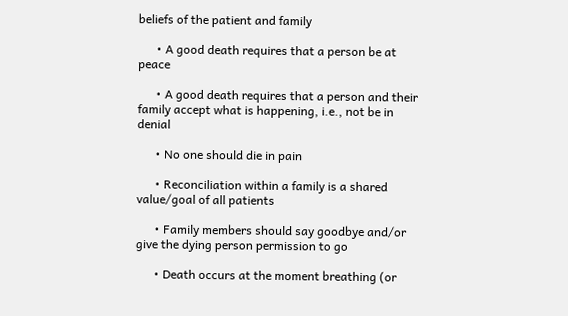beliefs of the patient and family

      • A good death requires that a person be at peace

      • A good death requires that a person and their family accept what is happening, i.e., not be in denial

      • No one should die in pain

      • Reconciliation within a family is a shared value/goal of all patients

      • Family members should say goodbye and/or give the dying person permission to go

      • Death occurs at the moment breathing (or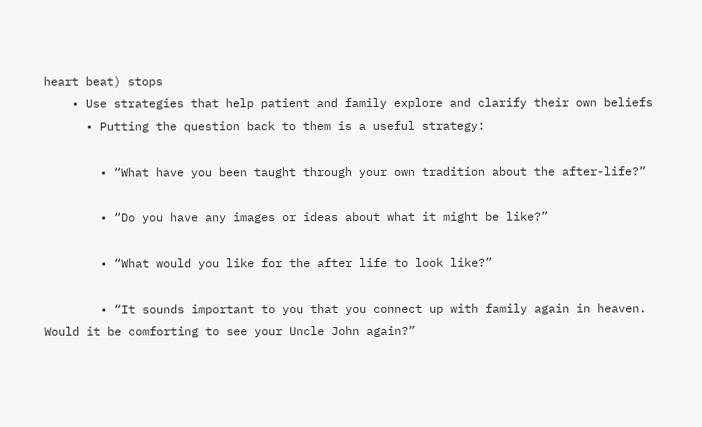heart beat) stops
    • Use strategies that help patient and family explore and clarify their own beliefs
      • Putting the question back to them is a useful strategy:

        • “What have you been taught through your own tradition about the after-life?”

        • “Do you have any images or ideas about what it might be like?”

        • “What would you like for the after life to look like?”

        • “It sounds important to you that you connect up with family again in heaven. Would it be comforting to see your Uncle John again?”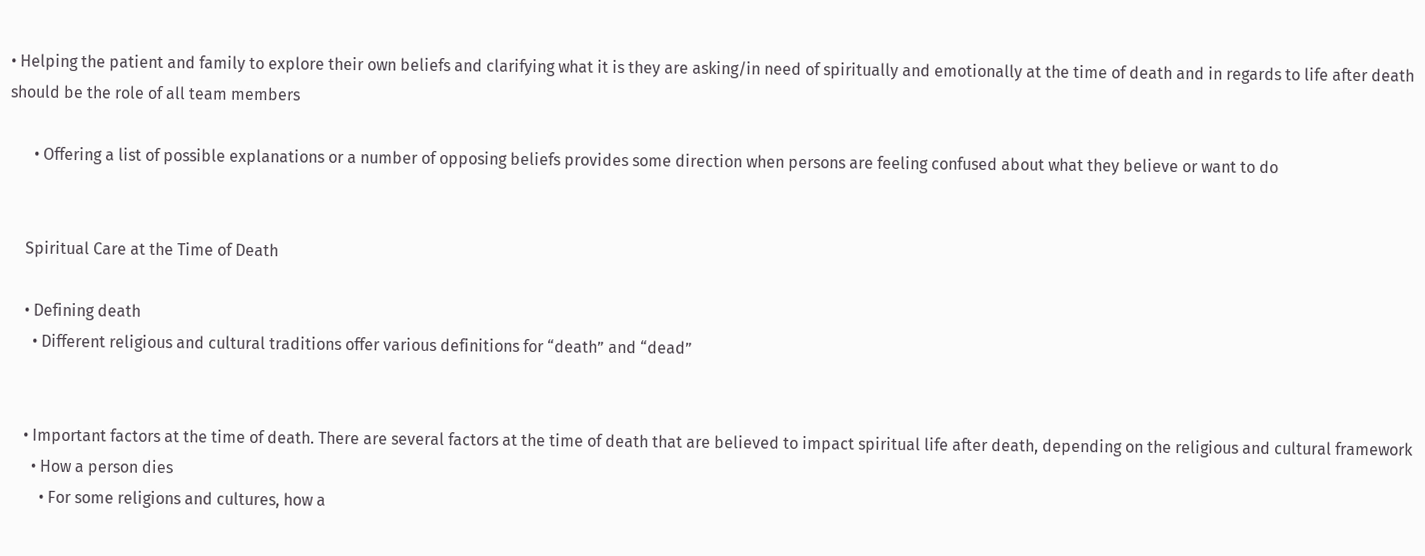• Helping the patient and family to explore their own beliefs and clarifying what it is they are asking/in need of spiritually and emotionally at the time of death and in regards to life after death should be the role of all team members

      • Offering a list of possible explanations or a number of opposing beliefs provides some direction when persons are feeling confused about what they believe or want to do


    Spiritual Care at the Time of Death

    • Defining death
      • Different religious and cultural traditions offer various definitions for “death” and “dead”


    • Important factors at the time of death. There are several factors at the time of death that are believed to impact spiritual life after death, depending on the religious and cultural framework
      • How a person dies
        • For some religions and cultures, how a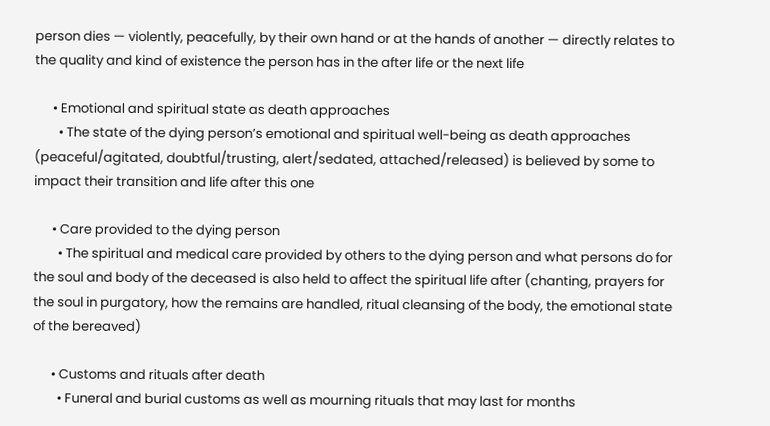person dies — violently, peacefully, by their own hand or at the hands of another — directly relates to the quality and kind of existence the person has in the after life or the next life

      • Emotional and spiritual state as death approaches
        • The state of the dying person’s emotional and spiritual well-being as death approaches (peaceful/agitated, doubtful/trusting, alert/sedated, attached/released) is believed by some to impact their transition and life after this one

      • Care provided to the dying person
        • The spiritual and medical care provided by others to the dying person and what persons do for the soul and body of the deceased is also held to affect the spiritual life after (chanting, prayers for the soul in purgatory, how the remains are handled, ritual cleansing of the body, the emotional state of the bereaved)

      • Customs and rituals after death
        • Funeral and burial customs as well as mourning rituals that may last for months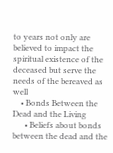to years not only are believed to impact the spiritual existence of the deceased but serve the needs of the bereaved as well
    • Bonds Between the Dead and the Living
      • Beliefs about bonds between the dead and the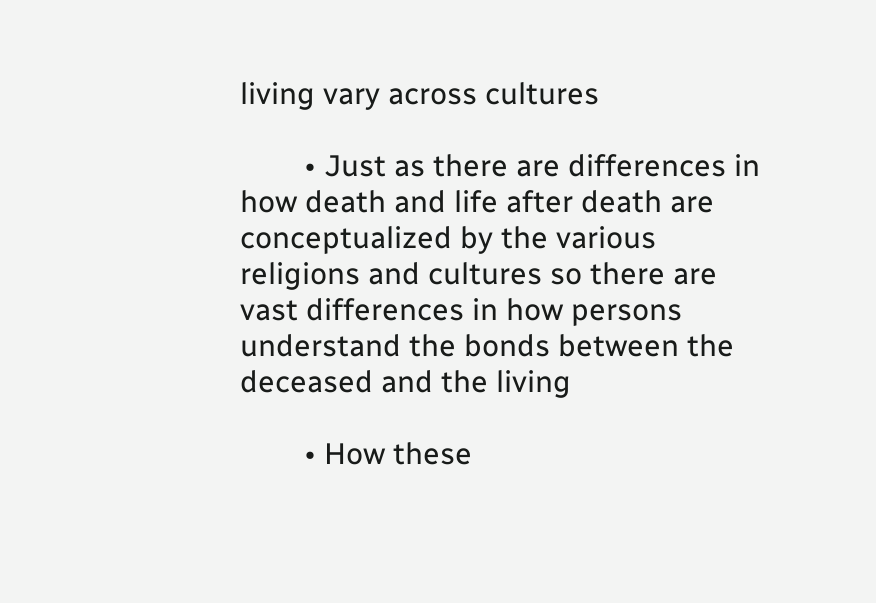living vary across cultures

        • Just as there are differences in how death and life after death are conceptualized by the various religions and cultures so there are vast differences in how persons understand the bonds between the deceased and the living

        • How these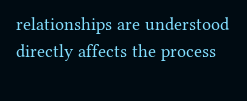relationships are understood directly affects the process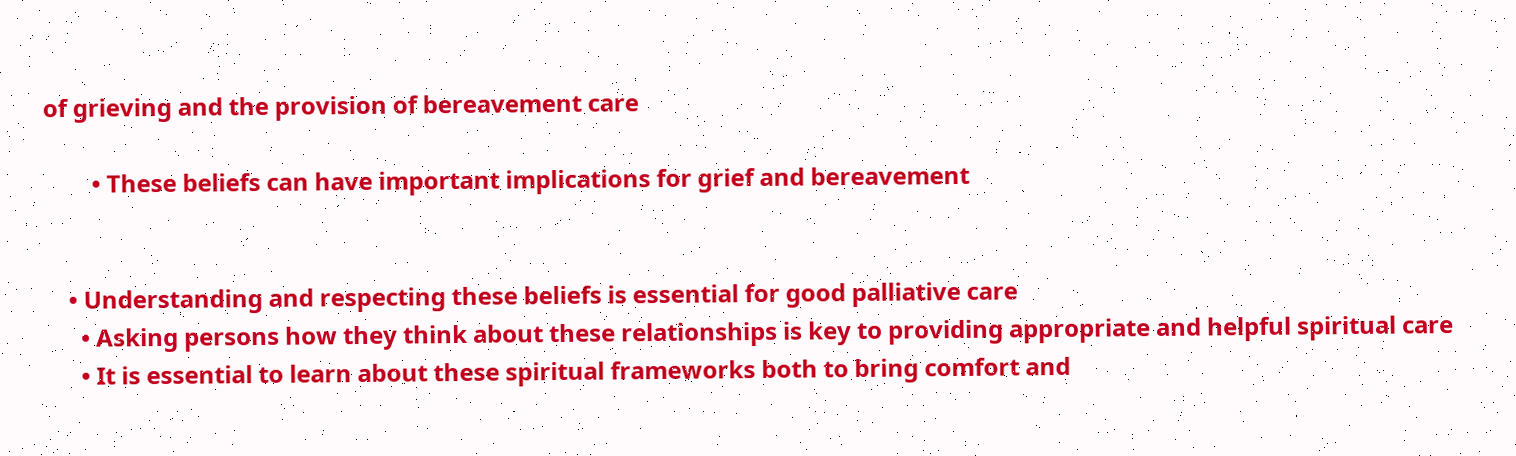of grieving and the provision of bereavement care

        • These beliefs can have important implications for grief and bereavement


    • Understanding and respecting these beliefs is essential for good palliative care
      • Asking persons how they think about these relationships is key to providing appropriate and helpful spiritual care
      • It is essential to learn about these spiritual frameworks both to bring comfort and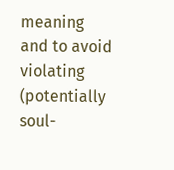meaning and to avoid violating (potentially soul-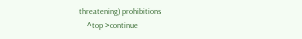threatening) prohibitions
    ^top >continue